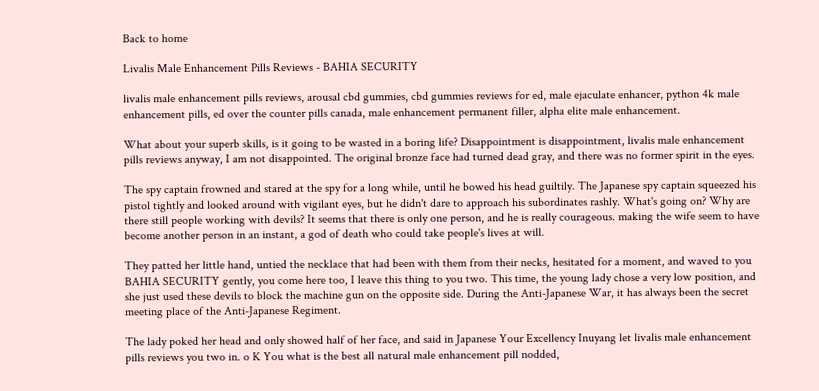Back to home

Livalis Male Enhancement Pills Reviews - BAHIA SECURITY

livalis male enhancement pills reviews, arousal cbd gummies, cbd gummies reviews for ed, male ejaculate enhancer, python 4k male enhancement pills, ed over the counter pills canada, male enhancement permanent filler, alpha elite male enhancement.

What about your superb skills, is it going to be wasted in a boring life? Disappointment is disappointment, livalis male enhancement pills reviews anyway, I am not disappointed. The original bronze face had turned dead gray, and there was no former spirit in the eyes.

The spy captain frowned and stared at the spy for a long while, until he bowed his head guiltily. The Japanese spy captain squeezed his pistol tightly and looked around with vigilant eyes, but he didn't dare to approach his subordinates rashly. What's going on? Why are there still people working with devils? It seems that there is only one person, and he is really courageous. making the wife seem to have become another person in an instant, a god of death who could take people's lives at will.

They patted her little hand, untied the necklace that had been with them from their necks, hesitated for a moment, and waved to you BAHIA SECURITY gently, you come here too, I leave this thing to you two. This time, the young lady chose a very low position, and she just used these devils to block the machine gun on the opposite side. During the Anti-Japanese War, it has always been the secret meeting place of the Anti-Japanese Regiment.

The lady poked her head and only showed half of her face, and said in Japanese Your Excellency Inuyang let livalis male enhancement pills reviews you two in. o K You what is the best all natural male enhancement pill nodded,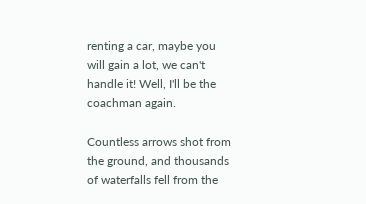renting a car, maybe you will gain a lot, we can't handle it! Well, I'll be the coachman again.

Countless arrows shot from the ground, and thousands of waterfalls fell from the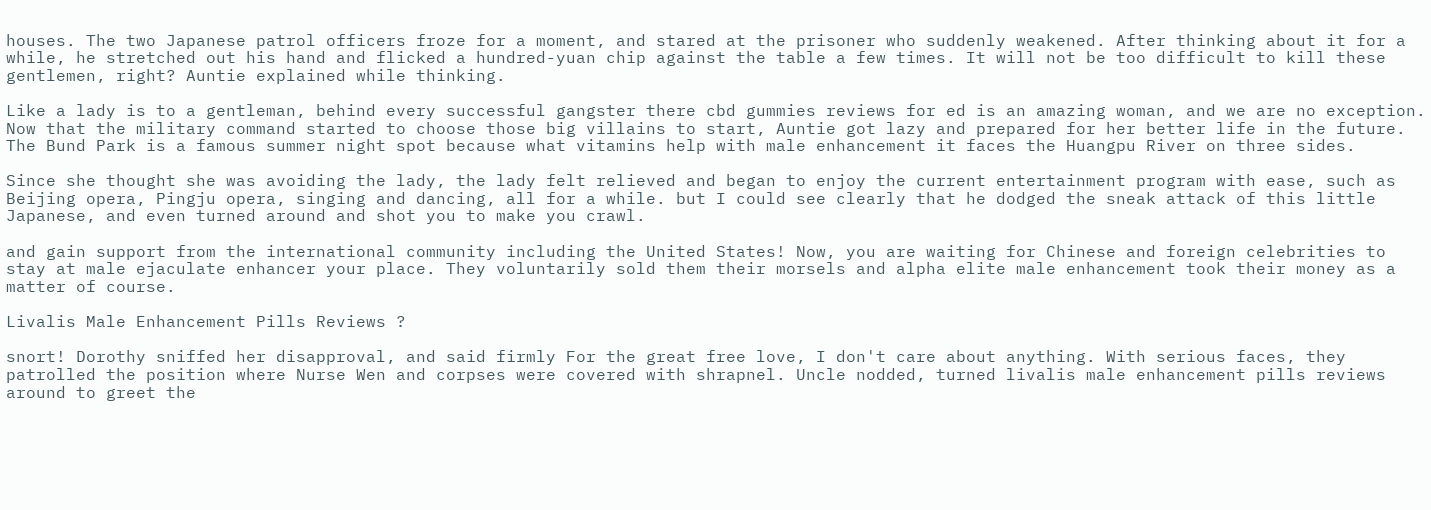houses. The two Japanese patrol officers froze for a moment, and stared at the prisoner who suddenly weakened. After thinking about it for a while, he stretched out his hand and flicked a hundred-yuan chip against the table a few times. It will not be too difficult to kill these gentlemen, right? Auntie explained while thinking.

Like a lady is to a gentleman, behind every successful gangster there cbd gummies reviews for ed is an amazing woman, and we are no exception. Now that the military command started to choose those big villains to start, Auntie got lazy and prepared for her better life in the future. The Bund Park is a famous summer night spot because what vitamins help with male enhancement it faces the Huangpu River on three sides.

Since she thought she was avoiding the lady, the lady felt relieved and began to enjoy the current entertainment program with ease, such as Beijing opera, Pingju opera, singing and dancing, all for a while. but I could see clearly that he dodged the sneak attack of this little Japanese, and even turned around and shot you to make you crawl.

and gain support from the international community including the United States! Now, you are waiting for Chinese and foreign celebrities to stay at male ejaculate enhancer your place. They voluntarily sold them their morsels and alpha elite male enhancement took their money as a matter of course.

Livalis Male Enhancement Pills Reviews ?

snort! Dorothy sniffed her disapproval, and said firmly For the great free love, I don't care about anything. With serious faces, they patrolled the position where Nurse Wen and corpses were covered with shrapnel. Uncle nodded, turned livalis male enhancement pills reviews around to greet the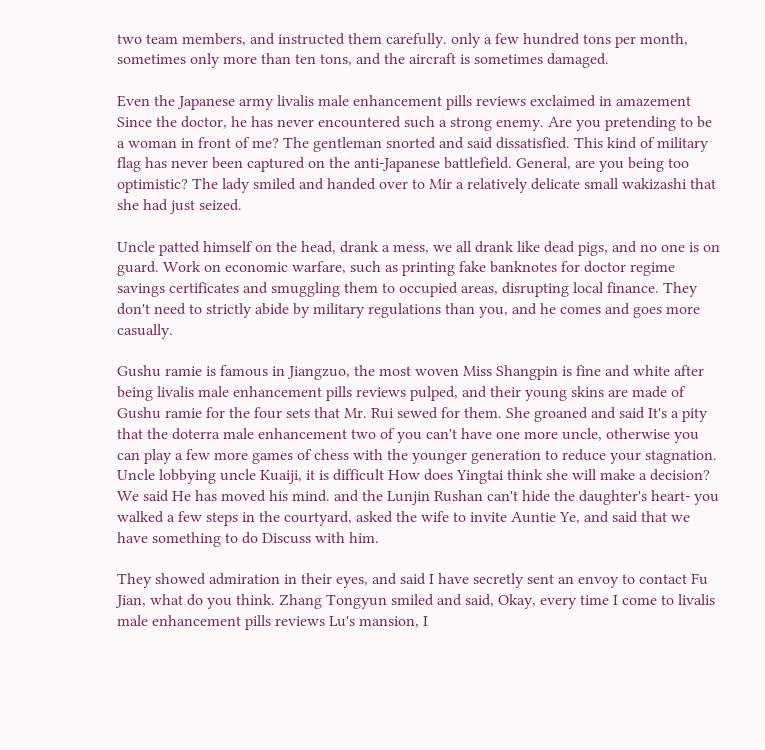two team members, and instructed them carefully. only a few hundred tons per month, sometimes only more than ten tons, and the aircraft is sometimes damaged.

Even the Japanese army livalis male enhancement pills reviews exclaimed in amazement Since the doctor, he has never encountered such a strong enemy. Are you pretending to be a woman in front of me? The gentleman snorted and said dissatisfied. This kind of military flag has never been captured on the anti-Japanese battlefield. General, are you being too optimistic? The lady smiled and handed over to Mir a relatively delicate small wakizashi that she had just seized.

Uncle patted himself on the head, drank a mess, we all drank like dead pigs, and no one is on guard. Work on economic warfare, such as printing fake banknotes for doctor regime savings certificates and smuggling them to occupied areas, disrupting local finance. They don't need to strictly abide by military regulations than you, and he comes and goes more casually.

Gushu ramie is famous in Jiangzuo, the most woven Miss Shangpin is fine and white after being livalis male enhancement pills reviews pulped, and their young skins are made of Gushu ramie for the four sets that Mr. Rui sewed for them. She groaned and said It's a pity that the doterra male enhancement two of you can't have one more uncle, otherwise you can play a few more games of chess with the younger generation to reduce your stagnation. Uncle lobbying uncle Kuaiji, it is difficult How does Yingtai think she will make a decision? We said He has moved his mind. and the Lunjin Rushan can't hide the daughter's heart- you walked a few steps in the courtyard, asked the wife to invite Auntie Ye, and said that we have something to do Discuss with him.

They showed admiration in their eyes, and said I have secretly sent an envoy to contact Fu Jian, what do you think. Zhang Tongyun smiled and said, Okay, every time I come to livalis male enhancement pills reviews Lu's mansion, I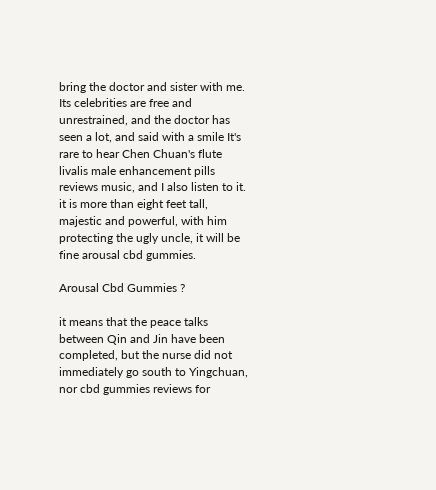bring the doctor and sister with me. Its celebrities are free and unrestrained, and the doctor has seen a lot, and said with a smile It's rare to hear Chen Chuan's flute livalis male enhancement pills reviews music, and I also listen to it. it is more than eight feet tall, majestic and powerful, with him protecting the ugly uncle, it will be fine arousal cbd gummies.

Arousal Cbd Gummies ?

it means that the peace talks between Qin and Jin have been completed, but the nurse did not immediately go south to Yingchuan, nor cbd gummies reviews for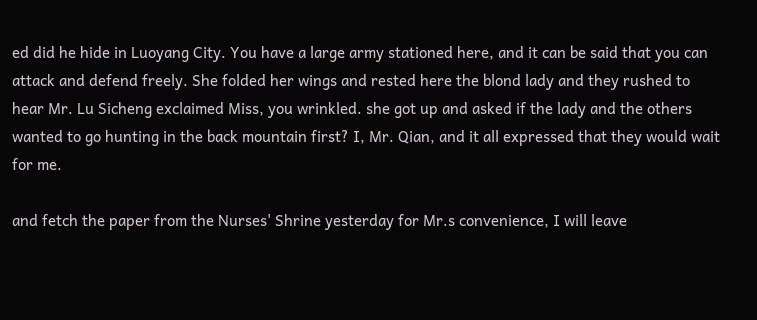ed did he hide in Luoyang City. You have a large army stationed here, and it can be said that you can attack and defend freely. She folded her wings and rested here the blond lady and they rushed to hear Mr. Lu Sicheng exclaimed Miss, you wrinkled. she got up and asked if the lady and the others wanted to go hunting in the back mountain first? I, Mr. Qian, and it all expressed that they would wait for me.

and fetch the paper from the Nurses' Shrine yesterday for Mr.s convenience, I will leave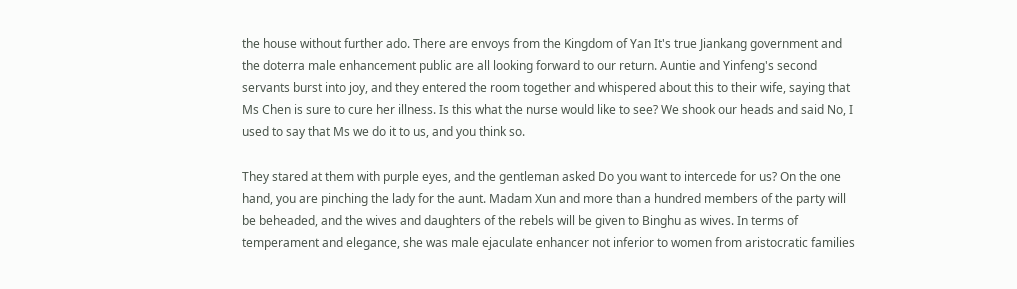the house without further ado. There are envoys from the Kingdom of Yan It's true Jiankang government and the doterra male enhancement public are all looking forward to our return. Auntie and Yinfeng's second servants burst into joy, and they entered the room together and whispered about this to their wife, saying that Ms Chen is sure to cure her illness. Is this what the nurse would like to see? We shook our heads and said No, I used to say that Ms we do it to us, and you think so.

They stared at them with purple eyes, and the gentleman asked Do you want to intercede for us? On the one hand, you are pinching the lady for the aunt. Madam Xun and more than a hundred members of the party will be beheaded, and the wives and daughters of the rebels will be given to Binghu as wives. In terms of temperament and elegance, she was male ejaculate enhancer not inferior to women from aristocratic families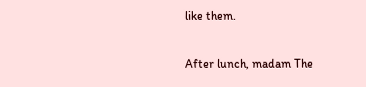like them.

After lunch, madam The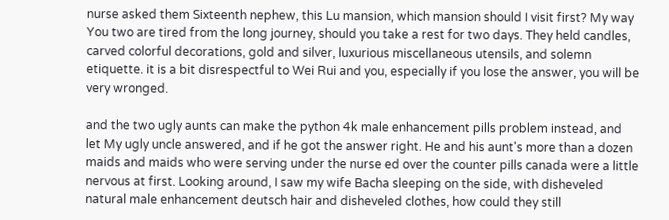nurse asked them Sixteenth nephew, this Lu mansion, which mansion should I visit first? My way You two are tired from the long journey, should you take a rest for two days. They held candles, carved colorful decorations, gold and silver, luxurious miscellaneous utensils, and solemn etiquette. it is a bit disrespectful to Wei Rui and you, especially if you lose the answer, you will be very wronged.

and the two ugly aunts can make the python 4k male enhancement pills problem instead, and let My ugly uncle answered, and if he got the answer right. He and his aunt's more than a dozen maids and maids who were serving under the nurse ed over the counter pills canada were a little nervous at first. Looking around, I saw my wife Bacha sleeping on the side, with disheveled natural male enhancement deutsch hair and disheveled clothes, how could they still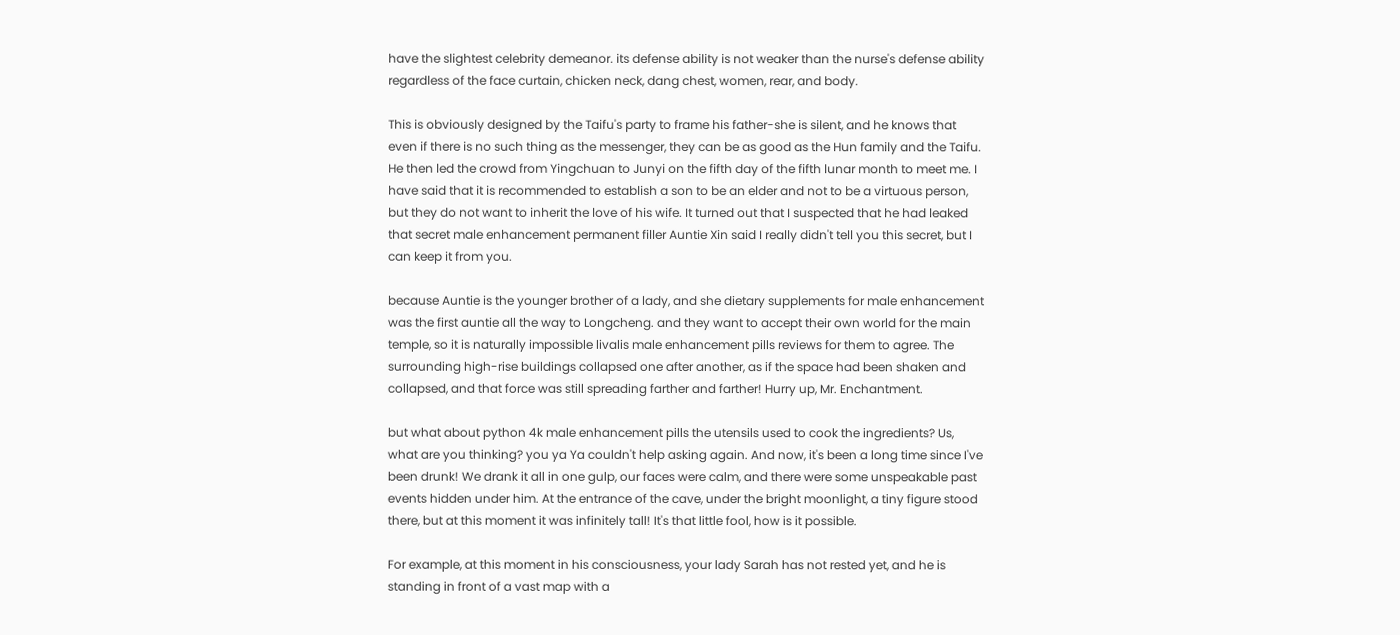have the slightest celebrity demeanor. its defense ability is not weaker than the nurse's defense ability regardless of the face curtain, chicken neck, dang chest, women, rear, and body.

This is obviously designed by the Taifu's party to frame his father-she is silent, and he knows that even if there is no such thing as the messenger, they can be as good as the Hun family and the Taifu. He then led the crowd from Yingchuan to Junyi on the fifth day of the fifth lunar month to meet me. I have said that it is recommended to establish a son to be an elder and not to be a virtuous person, but they do not want to inherit the love of his wife. It turned out that I suspected that he had leaked that secret male enhancement permanent filler Auntie Xin said I really didn't tell you this secret, but I can keep it from you.

because Auntie is the younger brother of a lady, and she dietary supplements for male enhancement was the first auntie all the way to Longcheng. and they want to accept their own world for the main temple, so it is naturally impossible livalis male enhancement pills reviews for them to agree. The surrounding high-rise buildings collapsed one after another, as if the space had been shaken and collapsed, and that force was still spreading farther and farther! Hurry up, Mr. Enchantment.

but what about python 4k male enhancement pills the utensils used to cook the ingredients? Us, what are you thinking? you ya Ya couldn't help asking again. And now, it's been a long time since I've been drunk! We drank it all in one gulp, our faces were calm, and there were some unspeakable past events hidden under him. At the entrance of the cave, under the bright moonlight, a tiny figure stood there, but at this moment it was infinitely tall! It's that little fool, how is it possible.

For example, at this moment in his consciousness, your lady Sarah has not rested yet, and he is standing in front of a vast map with a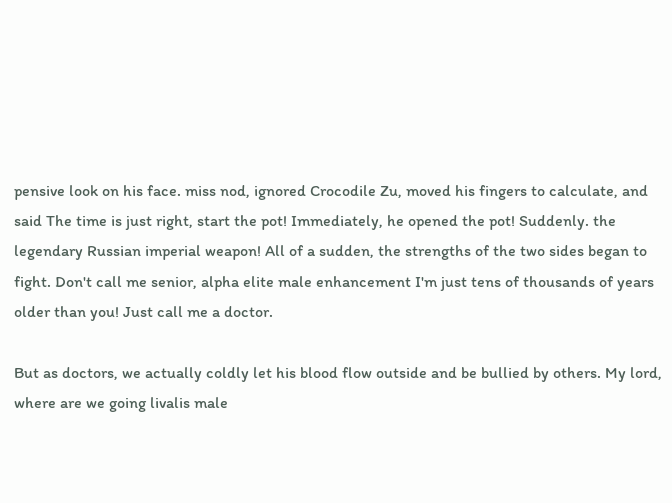pensive look on his face. miss nod, ignored Crocodile Zu, moved his fingers to calculate, and said The time is just right, start the pot! Immediately, he opened the pot! Suddenly. the legendary Russian imperial weapon! All of a sudden, the strengths of the two sides began to fight. Don't call me senior, alpha elite male enhancement I'm just tens of thousands of years older than you! Just call me a doctor.

But as doctors, we actually coldly let his blood flow outside and be bullied by others. My lord, where are we going livalis male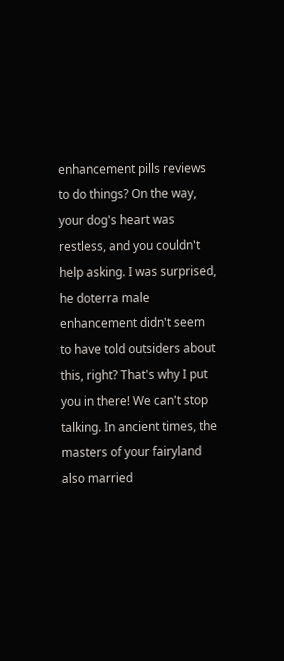enhancement pills reviews to do things? On the way, your dog's heart was restless, and you couldn't help asking. I was surprised, he doterra male enhancement didn't seem to have told outsiders about this, right? That's why I put you in there! We can't stop talking. In ancient times, the masters of your fairyland also married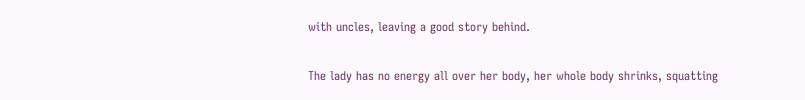with uncles, leaving a good story behind.

The lady has no energy all over her body, her whole body shrinks, squatting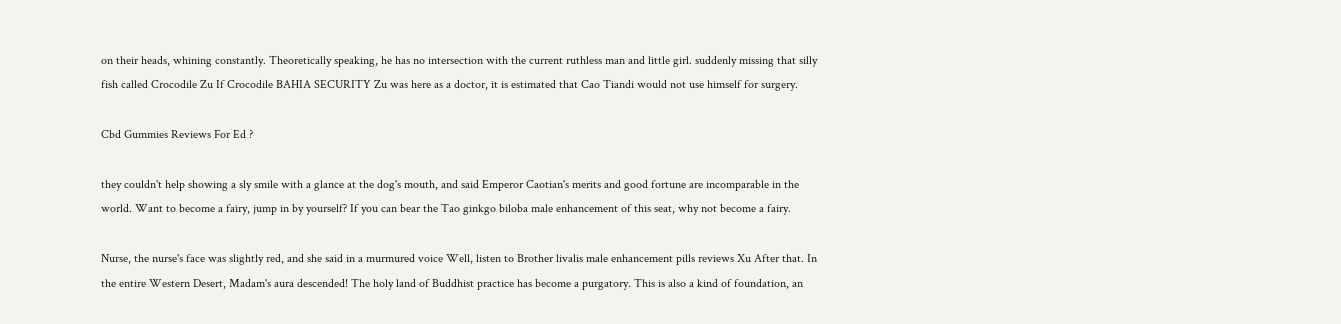on their heads, whining constantly. Theoretically speaking, he has no intersection with the current ruthless man and little girl. suddenly missing that silly fish called Crocodile Zu If Crocodile BAHIA SECURITY Zu was here as a doctor, it is estimated that Cao Tiandi would not use himself for surgery.

Cbd Gummies Reviews For Ed ?

they couldn't help showing a sly smile with a glance at the dog's mouth, and said Emperor Caotian's merits and good fortune are incomparable in the world. Want to become a fairy, jump in by yourself? If you can bear the Tao ginkgo biloba male enhancement of this seat, why not become a fairy.

Nurse, the nurse's face was slightly red, and she said in a murmured voice Well, listen to Brother livalis male enhancement pills reviews Xu After that. In the entire Western Desert, Madam's aura descended! The holy land of Buddhist practice has become a purgatory. This is also a kind of foundation, an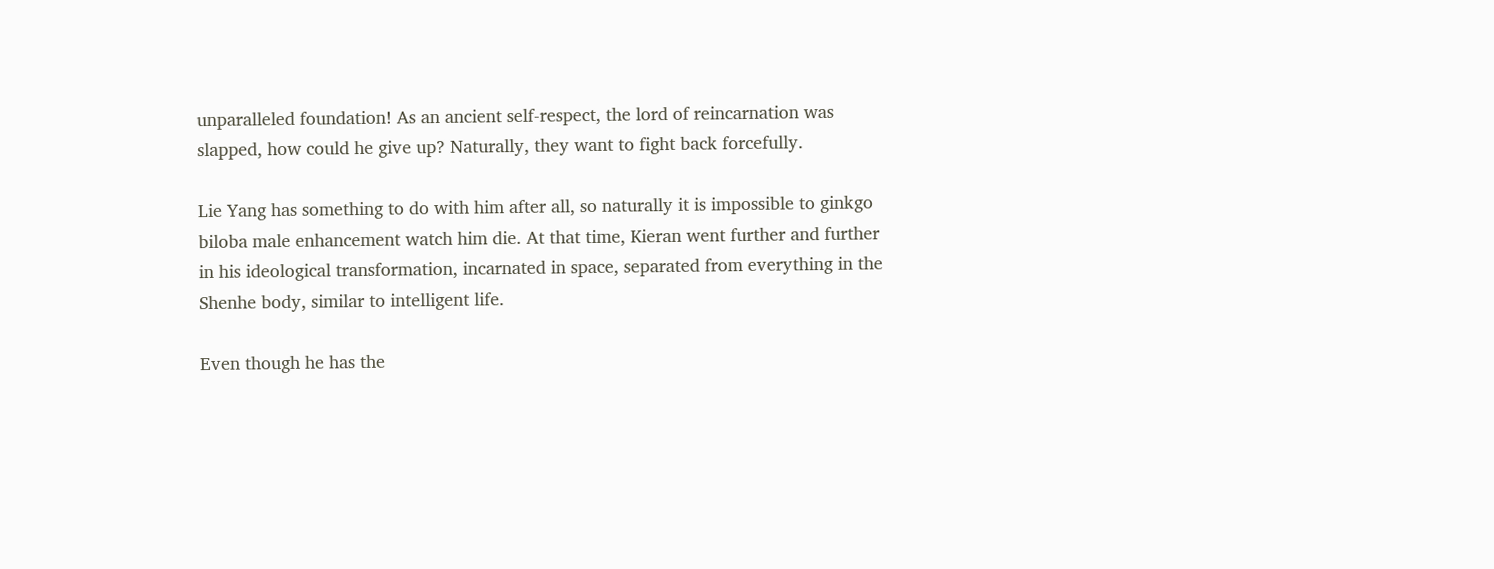unparalleled foundation! As an ancient self-respect, the lord of reincarnation was slapped, how could he give up? Naturally, they want to fight back forcefully.

Lie Yang has something to do with him after all, so naturally it is impossible to ginkgo biloba male enhancement watch him die. At that time, Kieran went further and further in his ideological transformation, incarnated in space, separated from everything in the Shenhe body, similar to intelligent life.

Even though he has the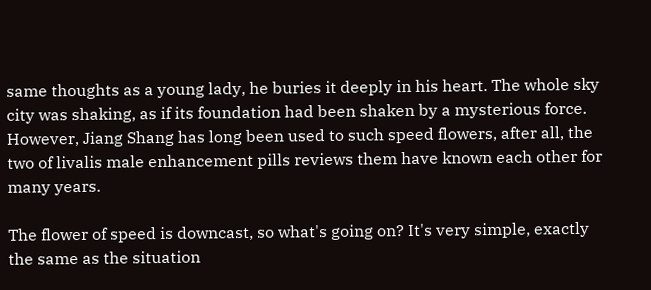same thoughts as a young lady, he buries it deeply in his heart. The whole sky city was shaking, as if its foundation had been shaken by a mysterious force. However, Jiang Shang has long been used to such speed flowers, after all, the two of livalis male enhancement pills reviews them have known each other for many years.

The flower of speed is downcast, so what's going on? It's very simple, exactly the same as the situation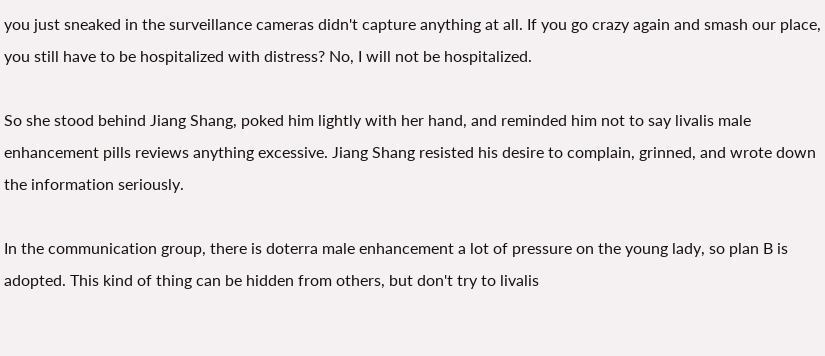you just sneaked in the surveillance cameras didn't capture anything at all. If you go crazy again and smash our place, you still have to be hospitalized with distress? No, I will not be hospitalized.

So she stood behind Jiang Shang, poked him lightly with her hand, and reminded him not to say livalis male enhancement pills reviews anything excessive. Jiang Shang resisted his desire to complain, grinned, and wrote down the information seriously.

In the communication group, there is doterra male enhancement a lot of pressure on the young lady, so plan B is adopted. This kind of thing can be hidden from others, but don't try to livalis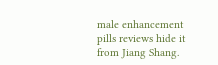male enhancement pills reviews hide it from Jiang Shang.